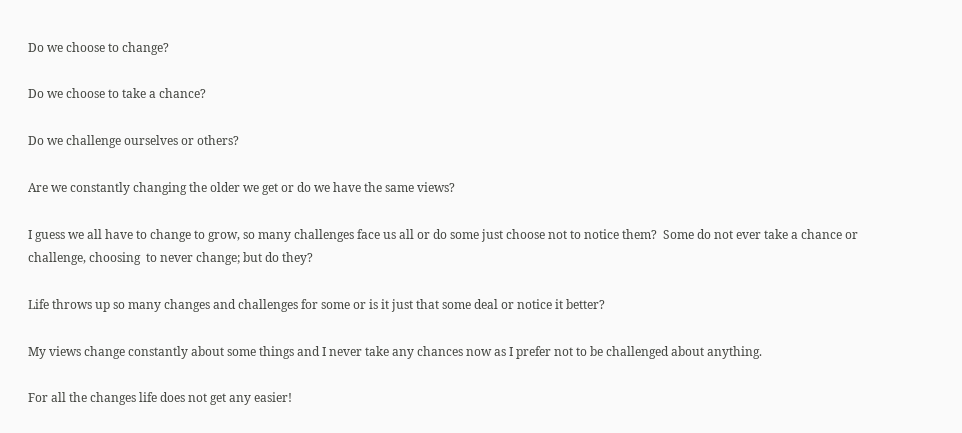Do we choose to change?

Do we choose to take a chance?

Do we challenge ourselves or others?

Are we constantly changing the older we get or do we have the same views?

I guess we all have to change to grow, so many challenges face us all or do some just choose not to notice them?  Some do not ever take a chance or challenge, choosing  to never change; but do they?

Life throws up so many changes and challenges for some or is it just that some deal or notice it better?

My views change constantly about some things and I never take any chances now as I prefer not to be challenged about anything.

For all the changes life does not get any easier!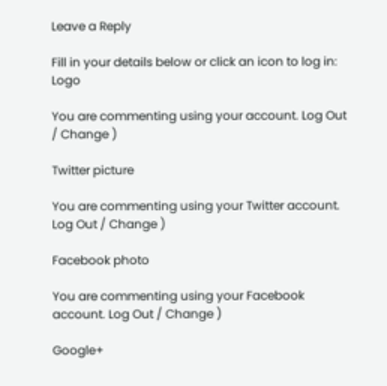Leave a Reply

Fill in your details below or click an icon to log in: Logo

You are commenting using your account. Log Out / Change )

Twitter picture

You are commenting using your Twitter account. Log Out / Change )

Facebook photo

You are commenting using your Facebook account. Log Out / Change )

Google+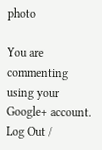photo

You are commenting using your Google+ account. Log Out /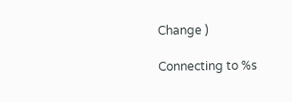Change )

Connecting to %s